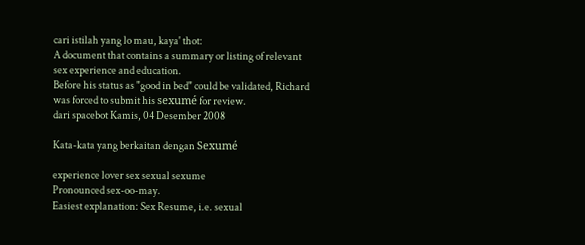cari istilah yang lo mau, kaya' thot:
A document that contains a summary or listing of relevant sex experience and education.
Before his status as "good in bed" could be validated, Richard was forced to submit his sexumé for review.
dari spacebot Kamis, 04 Desember 2008

Kata-kata yang berkaitan dengan Sexumé

experience lover sex sexual sexume
Pronounced sex-oo-may.
Easiest explanation: Sex Resume, i.e. sexual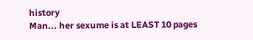history
Man... her sexume is at LEAST 10 pages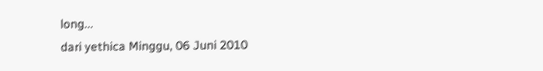long...
dari yethica Minggu, 06 Juni 2010